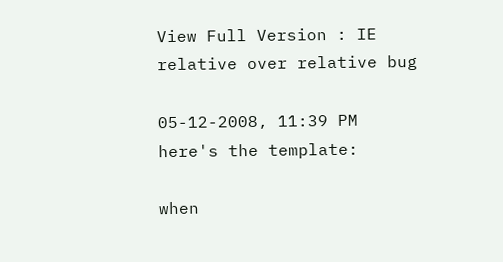View Full Version : IE relative over relative bug

05-12-2008, 11:39 PM
here's the template:

when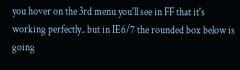you hover on the 3rd menu you'll see in FF that it's working perfectly.. but in IE6/7 the rounded box below is going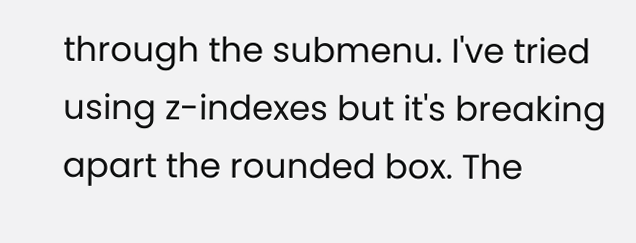through the submenu. I've tried using z-indexes but it's breaking apart the rounded box. The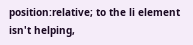position:relative; to the li element isn't helping,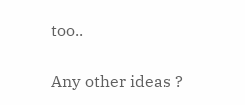too..

Any other ideas ?